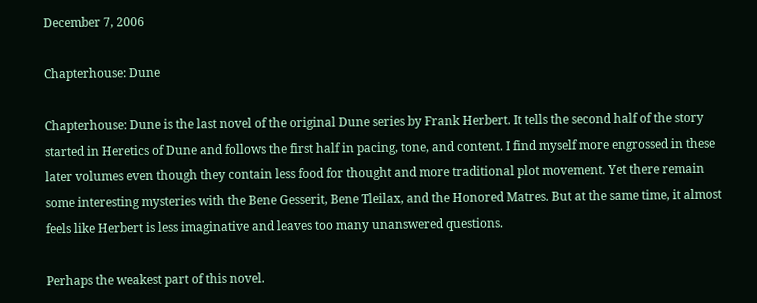December 7, 2006

Chapterhouse: Dune

Chapterhouse: Dune is the last novel of the original Dune series by Frank Herbert. It tells the second half of the story started in Heretics of Dune and follows the first half in pacing, tone, and content. I find myself more engrossed in these later volumes even though they contain less food for thought and more traditional plot movement. Yet there remain some interesting mysteries with the Bene Gesserit, Bene Tleilax, and the Honored Matres. But at the same time, it almost feels like Herbert is less imaginative and leaves too many unanswered questions.

Perhaps the weakest part of this novel.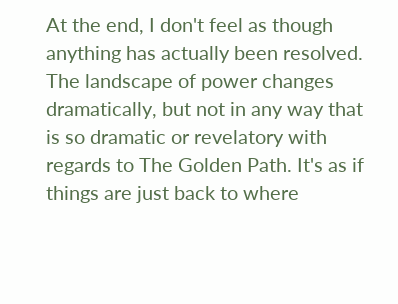At the end, I don't feel as though anything has actually been resolved. The landscape of power changes dramatically, but not in any way that is so dramatic or revelatory with regards to The Golden Path. It's as if things are just back to where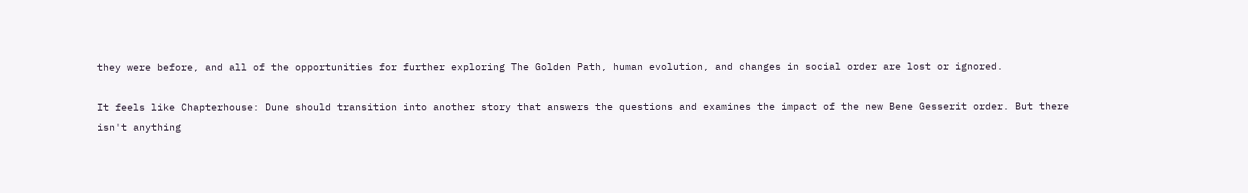they were before, and all of the opportunities for further exploring The Golden Path, human evolution, and changes in social order are lost or ignored.

It feels like Chapterhouse: Dune should transition into another story that answers the questions and examines the impact of the new Bene Gesserit order. But there isn't anything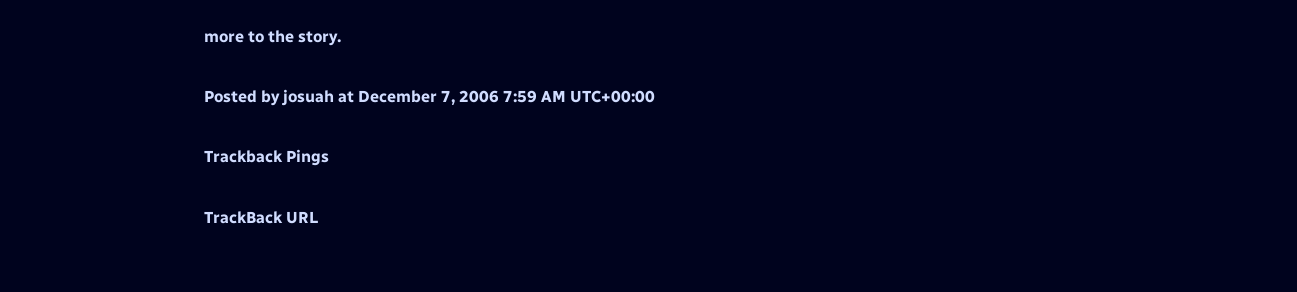more to the story.

Posted by josuah at December 7, 2006 7:59 AM UTC+00:00

Trackback Pings

TrackBack URL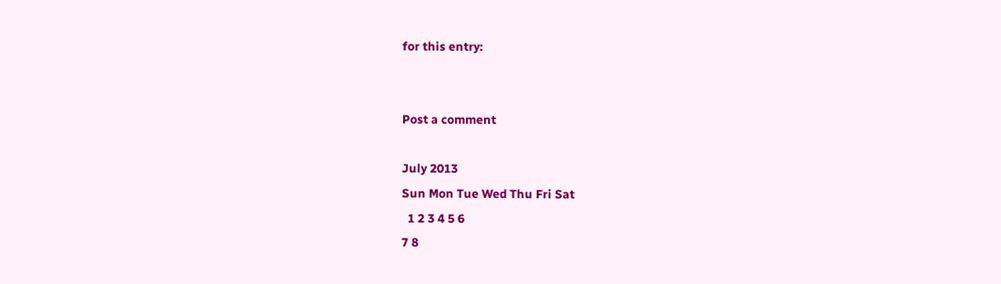for this entry:


Post a comment

July 2013
Sun Mon Tue Wed Thu Fri Sat
  1 2 3 4 5 6
7 8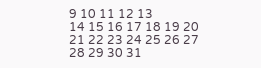9 10 11 12 13
14 15 16 17 18 19 20
21 22 23 24 25 26 27
28 29 30 31